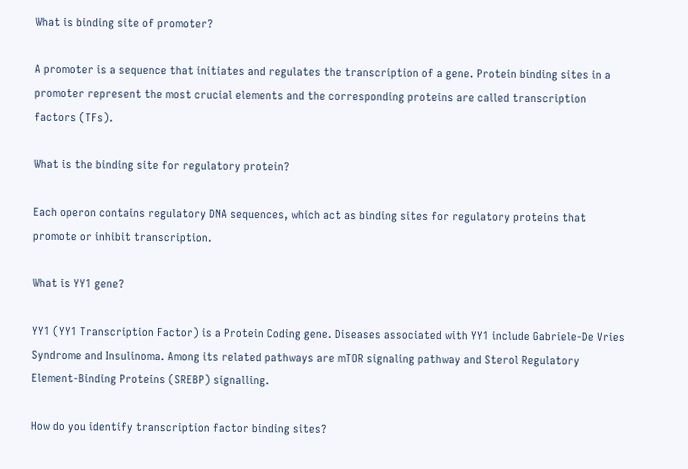What is binding site of promoter?

A promoter is a sequence that initiates and regulates the transcription of a gene. Protein binding sites in a promoter represent the most crucial elements and the corresponding proteins are called transcription factors (TFs).

What is the binding site for regulatory protein?

Each operon contains regulatory DNA sequences, which act as binding sites for regulatory proteins that promote or inhibit transcription.

What is YY1 gene?

YY1 (YY1 Transcription Factor) is a Protein Coding gene. Diseases associated with YY1 include Gabriele-De Vries Syndrome and Insulinoma. Among its related pathways are mTOR signaling pathway and Sterol Regulatory Element-Binding Proteins (SREBP) signalling.

How do you identify transcription factor binding sites?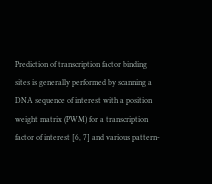Prediction of transcription factor binding sites is generally performed by scanning a DNA sequence of interest with a position weight matrix (PWM) for a transcription factor of interest [6, 7] and various pattern-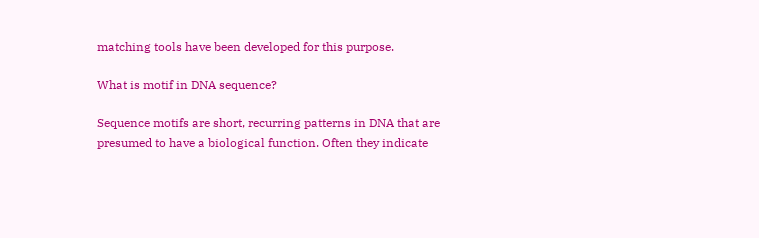matching tools have been developed for this purpose.

What is motif in DNA sequence?

Sequence motifs are short, recurring patterns in DNA that are presumed to have a biological function. Often they indicate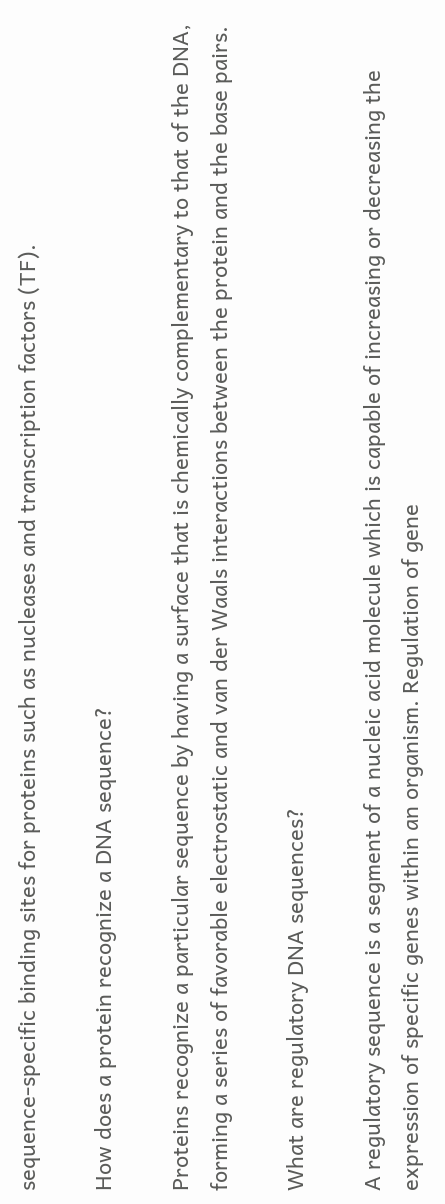sequence-specific binding sites for proteins such as nucleases and transcription factors (TF).

How does a protein recognize a DNA sequence?

Proteins recognize a particular sequence by having a surface that is chemically complementary to that of the DNA, forming a series of favorable electrostatic and van der Waals interactions between the protein and the base pairs.

What are regulatory DNA sequences?

A regulatory sequence is a segment of a nucleic acid molecule which is capable of increasing or decreasing the expression of specific genes within an organism. Regulation of gene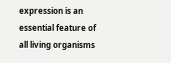expression is an essential feature of all living organisms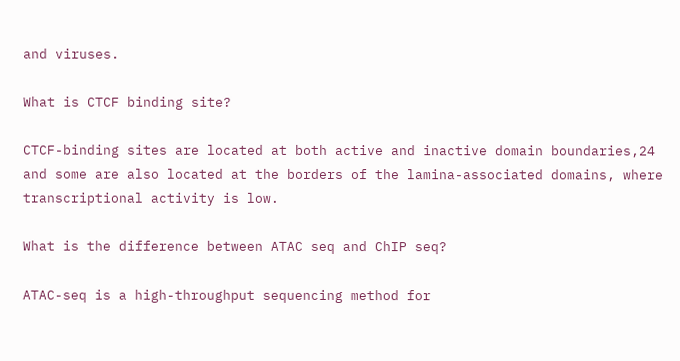and viruses.

What is CTCF binding site?

CTCF-binding sites are located at both active and inactive domain boundaries,24 and some are also located at the borders of the lamina-associated domains, where transcriptional activity is low.

What is the difference between ATAC seq and ChIP seq?

ATAC-seq is a high-throughput sequencing method for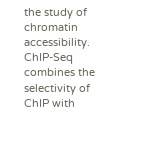the study of chromatin accessibility. ChIP-Seq combines the selectivity of ChIP with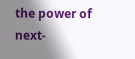the power of next-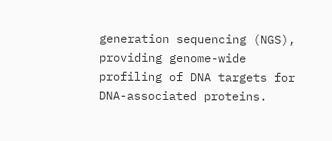generation sequencing (NGS), providing genome-wide profiling of DNA targets for DNA-associated proteins.